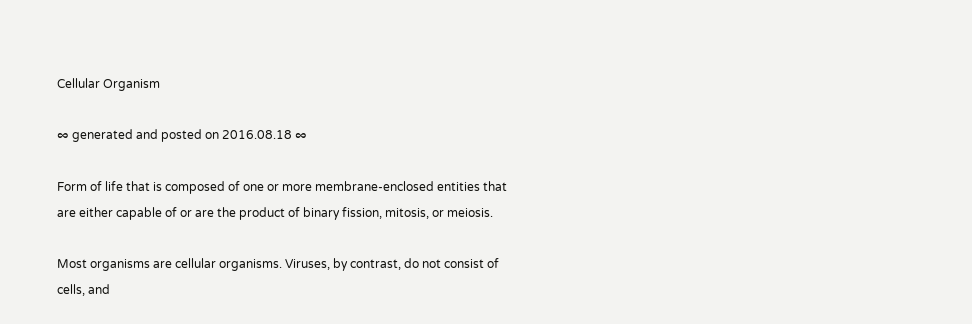Cellular Organism

∞ generated and posted on 2016.08.18 ∞

Form of life that is composed of one or more membrane-enclosed entities that are either capable of or are the product of binary fission, mitosis, or meiosis.

Most organisms are cellular organisms. Viruses, by contrast, do not consist of cells, and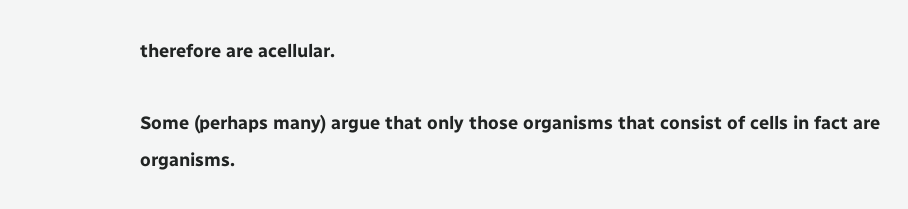therefore are acellular.

Some (perhaps many) argue that only those organisms that consist of cells in fact are organisms.